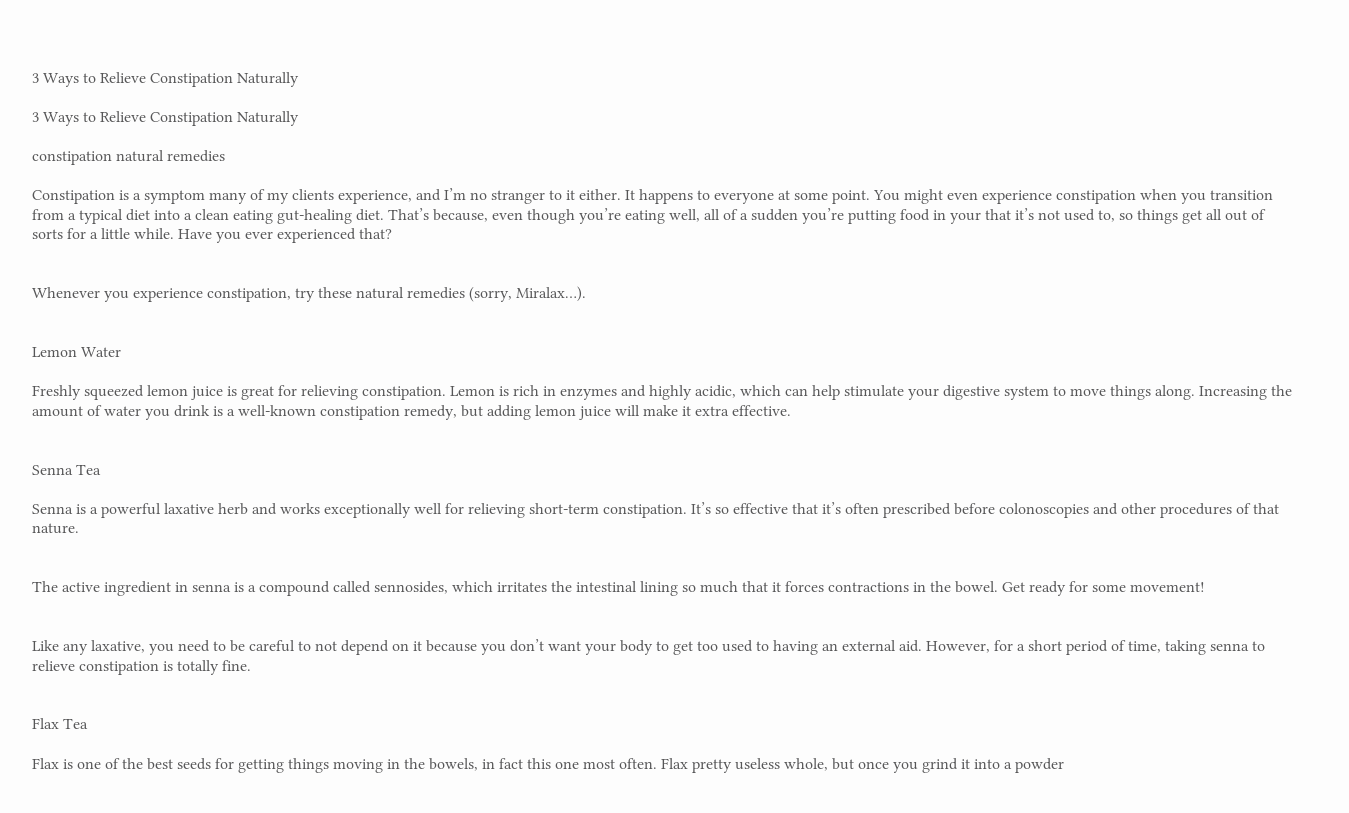3 Ways to Relieve Constipation Naturally

3 Ways to Relieve Constipation Naturally

constipation natural remedies

Constipation is a symptom many of my clients experience, and I’m no stranger to it either. It happens to everyone at some point. You might even experience constipation when you transition from a typical diet into a clean eating gut-healing diet. That’s because, even though you’re eating well, all of a sudden you’re putting food in your that it’s not used to, so things get all out of sorts for a little while. Have you ever experienced that?


Whenever you experience constipation, try these natural remedies (sorry, Miralax…).


Lemon Water

Freshly squeezed lemon juice is great for relieving constipation. Lemon is rich in enzymes and highly acidic, which can help stimulate your digestive system to move things along. Increasing the amount of water you drink is a well-known constipation remedy, but adding lemon juice will make it extra effective.


Senna Tea

Senna is a powerful laxative herb and works exceptionally well for relieving short-term constipation. It’s so effective that it’s often prescribed before colonoscopies and other procedures of that nature.


The active ingredient in senna is a compound called sennosides, which irritates the intestinal lining so much that it forces contractions in the bowel. Get ready for some movement!


Like any laxative, you need to be careful to not depend on it because you don’t want your body to get too used to having an external aid. However, for a short period of time, taking senna to relieve constipation is totally fine.


Flax Tea

Flax is one of the best seeds for getting things moving in the bowels, in fact this one most often. Flax pretty useless whole, but once you grind it into a powder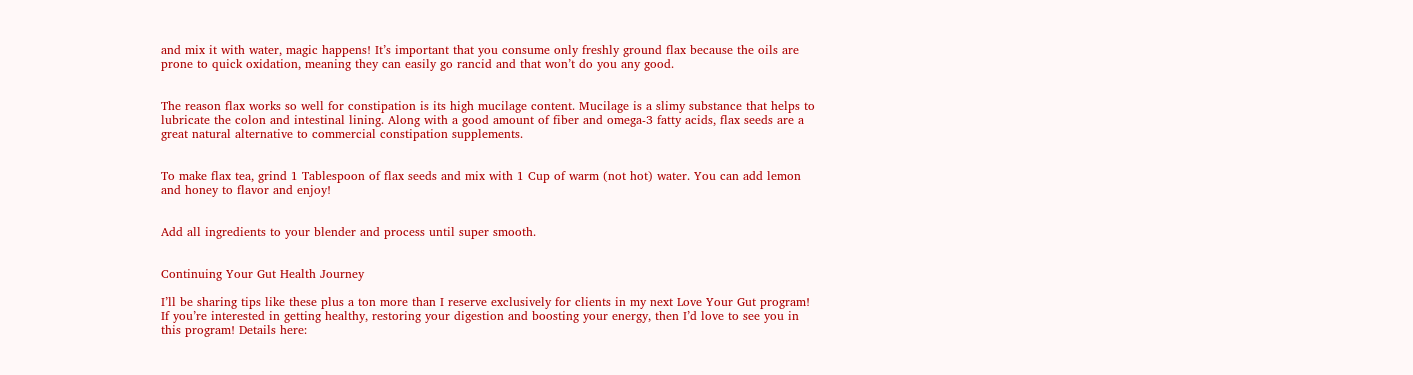and mix it with water, magic happens! It’s important that you consume only freshly ground flax because the oils are prone to quick oxidation, meaning they can easily go rancid and that won’t do you any good.


The reason flax works so well for constipation is its high mucilage content. Mucilage is a slimy substance that helps to lubricate the colon and intestinal lining. Along with a good amount of fiber and omega-3 fatty acids, flax seeds are a great natural alternative to commercial constipation supplements.


To make flax tea, grind 1 Tablespoon of flax seeds and mix with 1 Cup of warm (not hot) water. You can add lemon and honey to flavor and enjoy!


Add all ingredients to your blender and process until super smooth.


Continuing Your Gut Health Journey

I’ll be sharing tips like these plus a ton more than I reserve exclusively for clients in my next Love Your Gut program! If you’re interested in getting healthy, restoring your digestion and boosting your energy, then I’d love to see you in this program! Details here: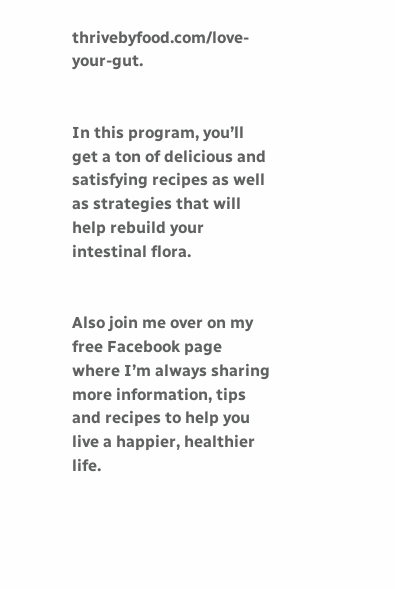thrivebyfood.com/love-your-gut.


In this program, you’ll get a ton of delicious and satisfying recipes as well as strategies that will help rebuild your intestinal flora.


Also join me over on my free Facebook page where I’m always sharing more information, tips and recipes to help you live a happier, healthier life.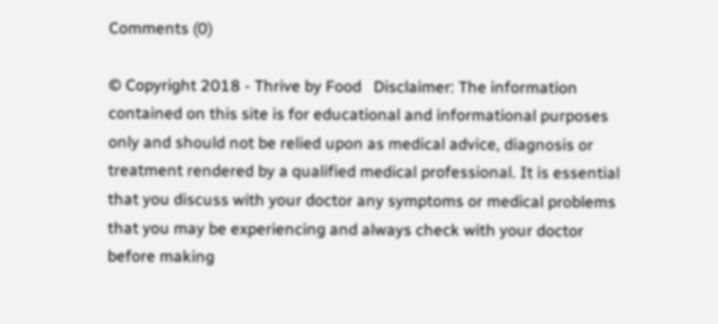Comments (0)

© Copyright 2018 - Thrive by Food   Disclaimer: The information contained on this site is for educational and informational purposes only and should not be relied upon as medical advice, diagnosis or treatment rendered by a qualified medical professional. It is essential that you discuss with your doctor any symptoms or medical problems that you may be experiencing and always check with your doctor before making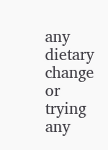any dietary change or trying any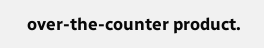over-the-counter product.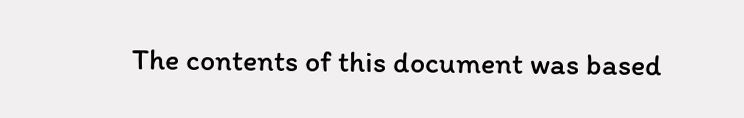The contents of this document was based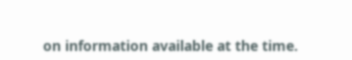on information available at the time.